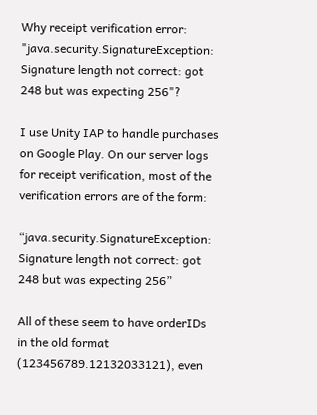Why receipt verification error: "java.security.SignatureException: Signature length not correct: got 248 but was expecting 256"?

I use Unity IAP to handle purchases on Google Play. On our server logs for receipt verification, most of the verification errors are of the form:

“java.security.SignatureException: Signature length not correct: got 248 but was expecting 256”

All of these seem to have orderIDs in the old format (123456789.12132033121), even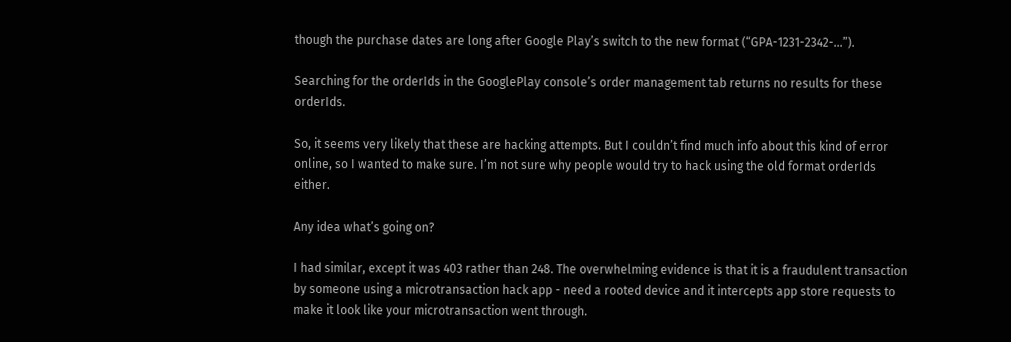though the purchase dates are long after Google Play’s switch to the new format (“GPA-1231-2342-…”).

Searching for the orderIds in the GooglePlay console’s order management tab returns no results for these orderIds.

So, it seems very likely that these are hacking attempts. But I couldn’t find much info about this kind of error online, so I wanted to make sure. I’m not sure why people would try to hack using the old format orderIds either.

Any idea what’s going on?

I had similar, except it was 403 rather than 248. The overwhelming evidence is that it is a fraudulent transaction by someone using a microtransaction hack app - need a rooted device and it intercepts app store requests to make it look like your microtransaction went through.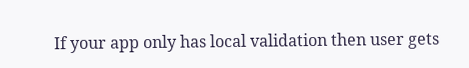If your app only has local validation then user gets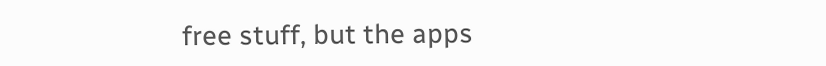free stuff, but the apps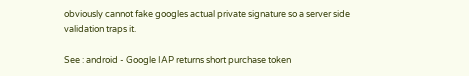obviously cannot fake googles actual private signature so a server side validation traps it.

See : android - Google IAP returns short purchase token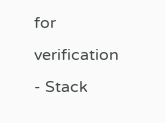for verification - Stack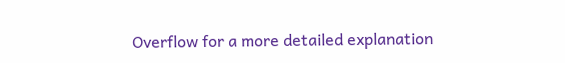Overflow for a more detailed explanation